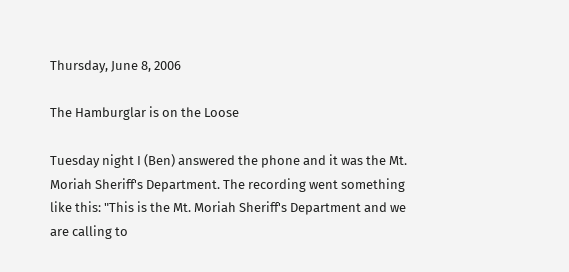Thursday, June 8, 2006

The Hamburglar is on the Loose

Tuesday night I (Ben) answered the phone and it was the Mt. Moriah Sheriff's Department. The recording went something like this: "This is the Mt. Moriah Sheriff's Department and we are calling to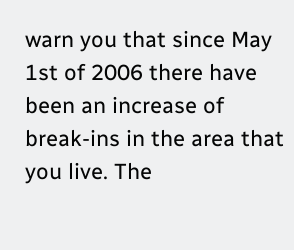warn you that since May 1st of 2006 there have been an increase of break-ins in the area that you live. The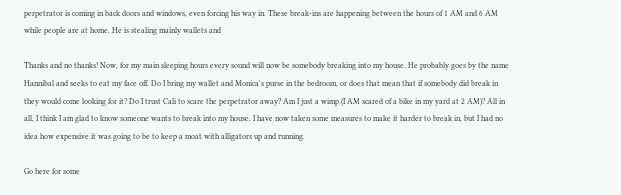perpetrator is coming in back doors and windows, even forcing his way in. These break-ins are happening between the hours of 1 AM and 6 AM while people are at home. He is stealing mainly wallets and

Thanks and no thanks! Now, for my main sleeping hours every sound will now be somebody breaking into my house. He probably goes by the name Hannibal and seeks to eat my face off. Do I bring my wallet and Monica's purse in the bedroom, or does that mean that if somebody did break in they would come looking for it? Do I trust Cali to scare the perpetrator away? Am I just a wimp (I AM scared of a bike in my yard at 2 AM)? All in all, I think I am glad to know someone wants to break into my house. I have now taken some measures to make it harder to break in, but I had no idea how expensive it was going to be to keep a moat with alligators up and running.

Go here for some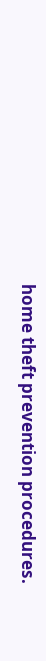home theft prevention procedures.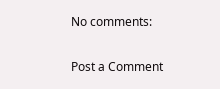No comments:

Post a Comment